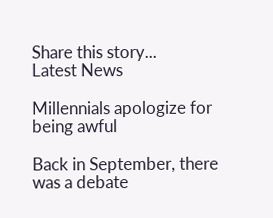Share this story...
Latest News

Millennials apologize for being awful

Back in September, there was a debate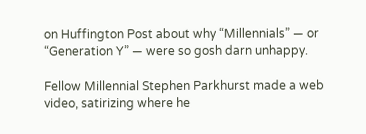on Huffington Post about why “Millennials” — or “Generation Y” — were so gosh darn unhappy.

Fellow Millennial Stephen Parkhurst made a web video, satirizing where he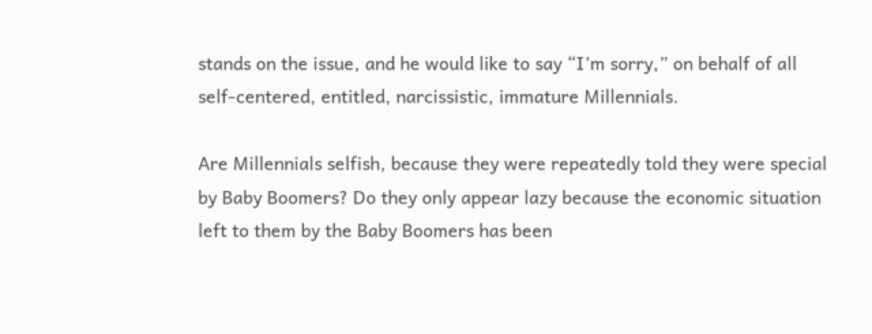stands on the issue, and he would like to say “I’m sorry,” on behalf of all self-centered, entitled, narcissistic, immature Millennials.

Are Millennials selfish, because they were repeatedly told they were special by Baby Boomers? Do they only appear lazy because the economic situation left to them by the Baby Boomers has been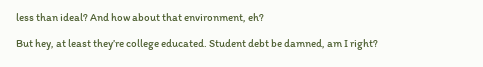less than ideal? And how about that environment, eh?

But hey, at least they’re college educated. Student debt be damned, am I right?